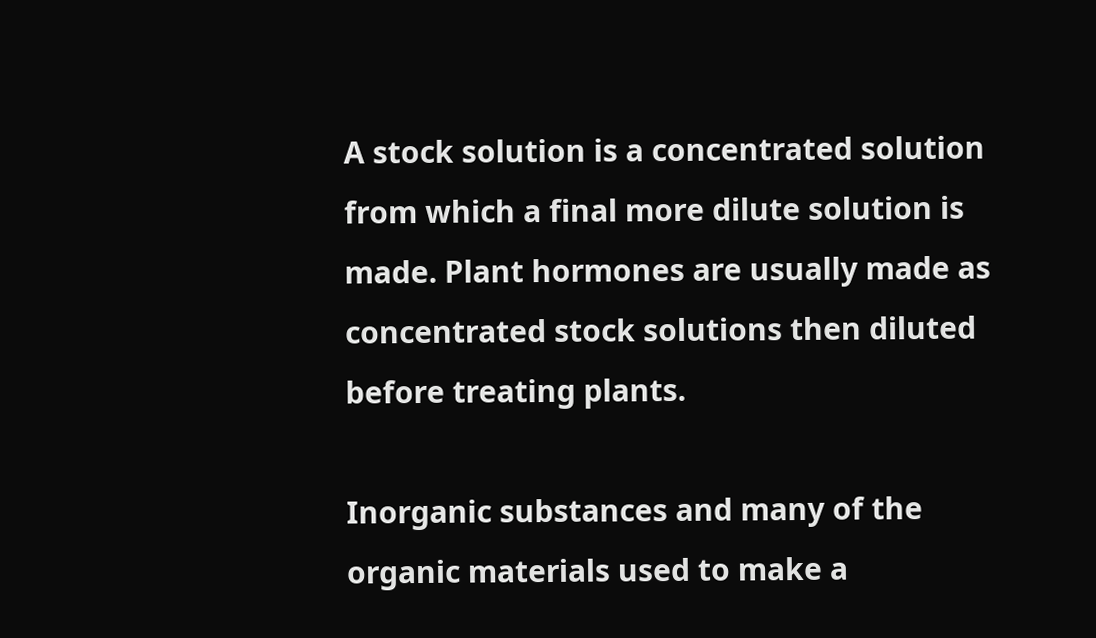A stock solution is a concentrated solution from which a final more dilute solution is made. Plant hormones are usually made as concentrated stock solutions then diluted before treating plants.

Inorganic substances and many of the organic materials used to make a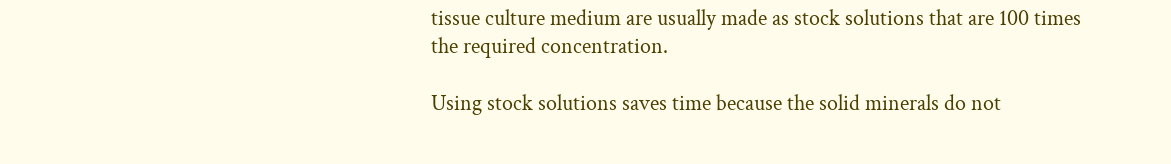tissue culture medium are usually made as stock solutions that are 100 times the required concentration.

Using stock solutions saves time because the solid minerals do not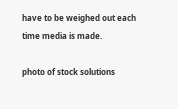have to be weighed out each time media is made.

photo of stock solutions